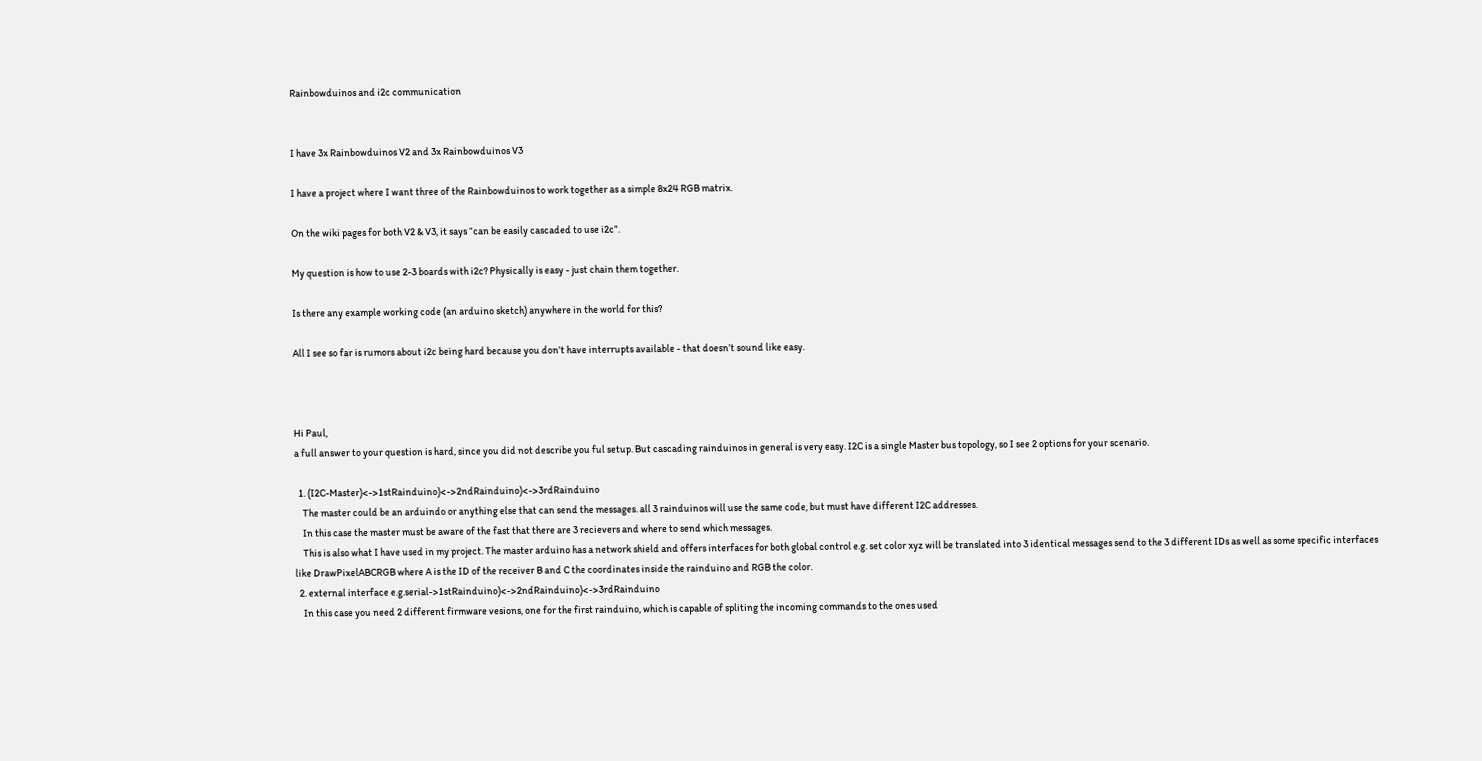Rainbowduinos and i2c communication


I have 3x Rainbowduinos V2 and 3x Rainbowduinos V3

I have a project where I want three of the Rainbowduinos to work together as a simple 8x24 RGB matrix.

On the wiki pages for both V2 & V3, it says “can be easily cascaded to use i2c”.

My question is how to use 2-3 boards with i2c? Physically is easy - just chain them together.

Is there any example working code (an arduino sketch) anywhere in the world for this?

All I see so far is rumors about i2c being hard because you don’t have interrupts available - that doesn’t sound like easy.



Hi Paul,
a full answer to your question is hard, since you did not describe you ful setup. But cascading rainduinos in general is very easy. I2C is a single Master bus topology, so I see 2 options for your scenario.

  1. (I2C-Master)<->1stRainduino)<->2ndRainduino)<->3rdRainduino
    The master could be an arduindo or anything else that can send the messages. all 3 rainduinos will use the same code, but must have different I2C addresses.
    In this case the master must be aware of the fast that there are 3 recievers and where to send which messages.
    This is also what I have used in my project. The master arduino has a network shield and offers interfaces for both global control e.g. set color xyz will be translated into 3 identical messages send to the 3 different IDs as well as some specific interfaces like DrawPixelABCRGB where A is the ID of the receiver B and C the coordinates inside the rainduino and RGB the color.
  2. external interface e.g.serial->1stRainduino)<->2ndRainduino)<->3rdRainduino
    In this case you need 2 different firmware vesions, one for the first rainduino, which is capable of spliting the incoming commands to the ones used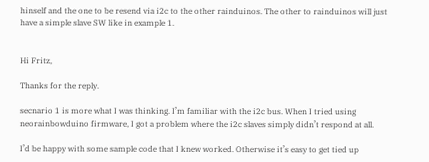hinself and the one to be resend via i2c to the other rainduinos. The other to rainduinos will just have a simple slave SW like in example 1.


Hi Fritz,

Thanks for the reply.

secnario 1 is more what I was thinking. I’m familiar with the i2c bus. When I tried using neorainbowduino firmware, I got a problem where the i2c slaves simply didn’t respond at all.

I’d be happy with some sample code that I knew worked. Otherwise it’s easy to get tied up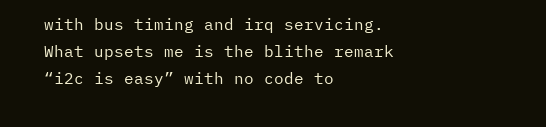with bus timing and irq servicing. What upsets me is the blithe remark “i2c is easy” with no code to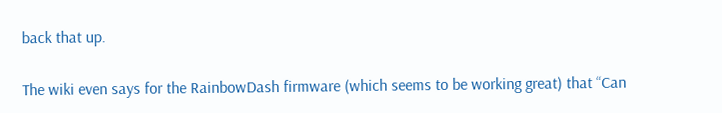back that up.

The wiki even says for the RainbowDash firmware (which seems to be working great) that “Can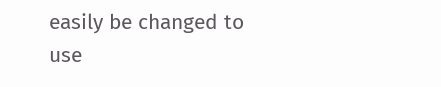easily be changed to use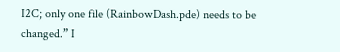I2C; only one file (RainbowDash.pde) needs to be changed.” I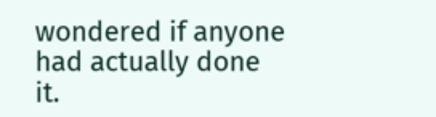wondered if anyone had actually done it.